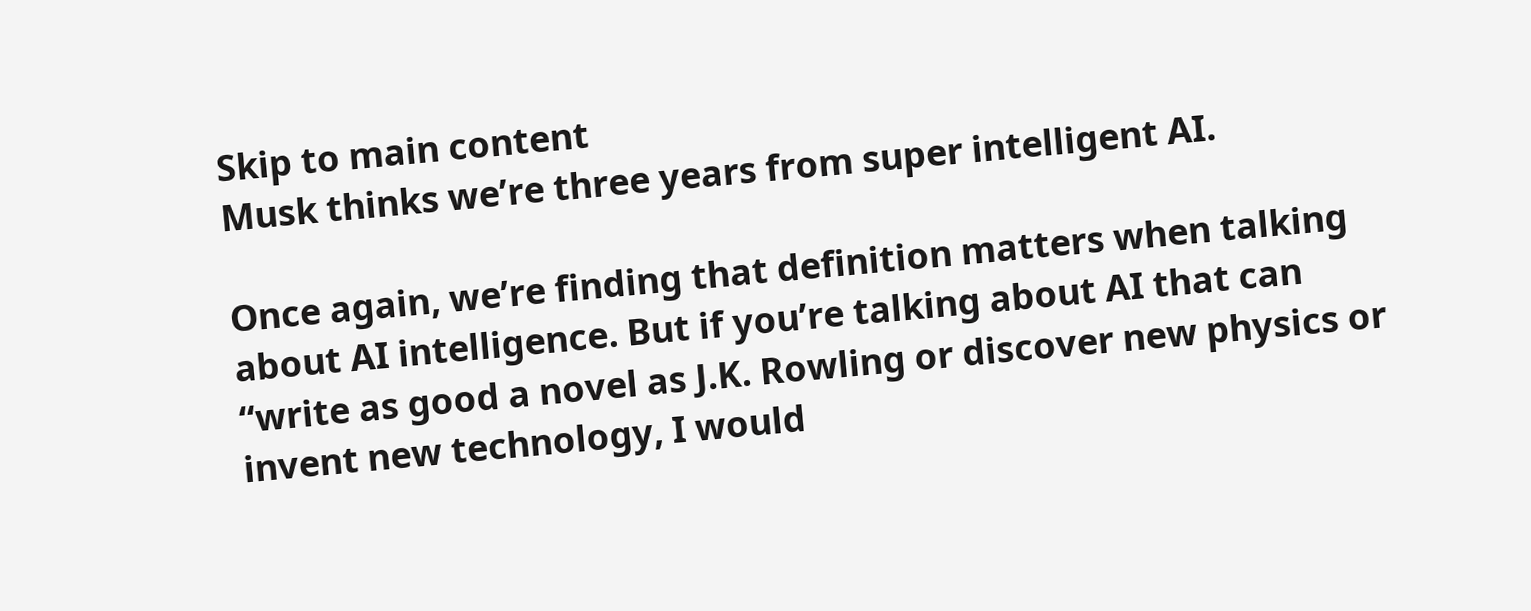Skip to main content
Musk thinks we’re three years from super intelligent AI.

Once again, we’re finding that definition matters when talking about AI intelligence. But if you’re talking about AI that can “write as good a novel as J.K. Rowling or discover new physics or invent new technology, I would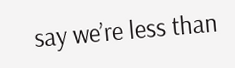say we’re less than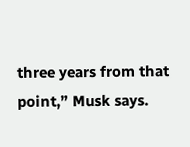three years from that point,” Musk says.